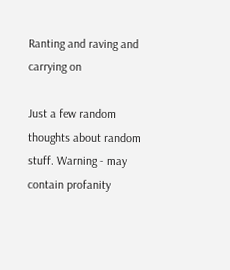Ranting and raving and carrying on

Just a few random thoughts about random stuff. Warning - may contain profanity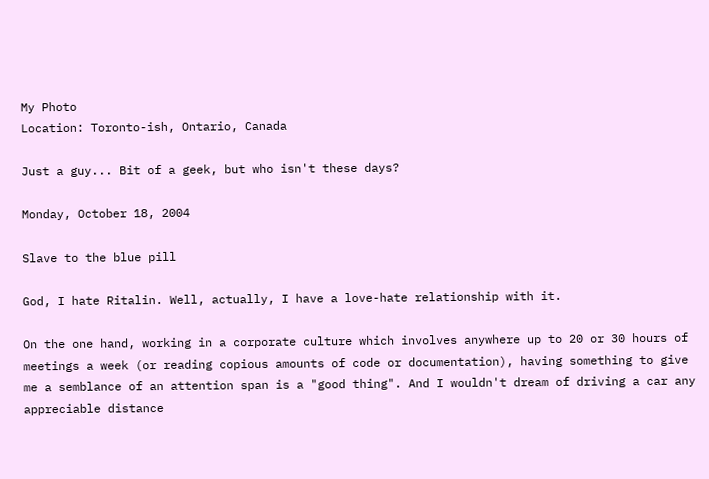My Photo
Location: Toronto-ish, Ontario, Canada

Just a guy... Bit of a geek, but who isn't these days?

Monday, October 18, 2004

Slave to the blue pill

God, I hate Ritalin. Well, actually, I have a love-hate relationship with it.

On the one hand, working in a corporate culture which involves anywhere up to 20 or 30 hours of meetings a week (or reading copious amounts of code or documentation), having something to give me a semblance of an attention span is a "good thing". And I wouldn't dream of driving a car any appreciable distance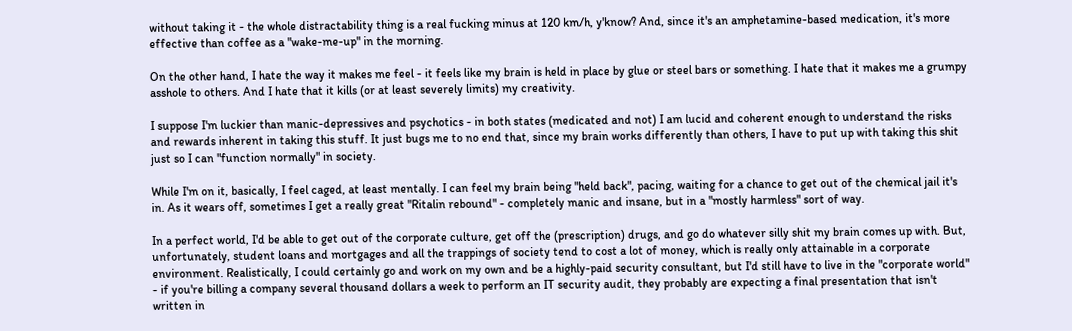without taking it - the whole distractability thing is a real fucking minus at 120 km/h, y'know? And, since it's an amphetamine-based medication, it's more effective than coffee as a "wake-me-up" in the morning.

On the other hand, I hate the way it makes me feel - it feels like my brain is held in place by glue or steel bars or something. I hate that it makes me a grumpy asshole to others. And I hate that it kills (or at least severely limits) my creativity.

I suppose I'm luckier than manic-depressives and psychotics - in both states (medicated and not) I am lucid and coherent enough to understand the risks and rewards inherent in taking this stuff. It just bugs me to no end that, since my brain works differently than others, I have to put up with taking this shit just so I can "function normally" in society.

While I'm on it, basically, I feel caged, at least mentally. I can feel my brain being "held back", pacing, waiting for a chance to get out of the chemical jail it's in. As it wears off, sometimes I get a really great "Ritalin rebound" - completely manic and insane, but in a "mostly harmless" sort of way.

In a perfect world, I'd be able to get out of the corporate culture, get off the (prescription) drugs, and go do whatever silly shit my brain comes up with. But, unfortunately, student loans and mortgages and all the trappings of society tend to cost a lot of money, which is really only attainable in a corporate environment. Realistically, I could certainly go and work on my own and be a highly-paid security consultant, but I'd still have to live in the "corporate world" - if you're billing a company several thousand dollars a week to perform an IT security audit, they probably are expecting a final presentation that isn't written in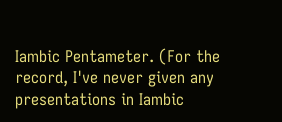Iambic Pentameter. (For the record, I've never given any presentations in Iambic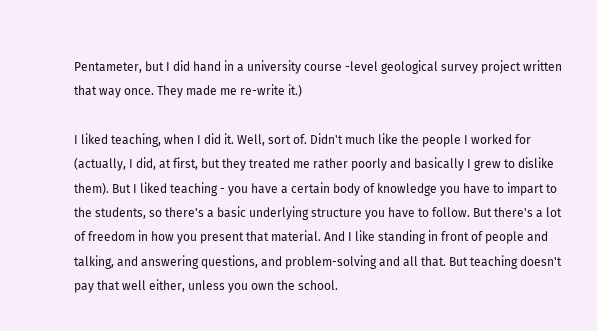Pentameter, but I did hand in a university course -level geological survey project written that way once. They made me re-write it.)

I liked teaching, when I did it. Well, sort of. Didn't much like the people I worked for (actually, I did, at first, but they treated me rather poorly and basically I grew to dislike them). But I liked teaching - you have a certain body of knowledge you have to impart to the students, so there's a basic underlying structure you have to follow. But there's a lot of freedom in how you present that material. And I like standing in front of people and talking, and answering questions, and problem-solving and all that. But teaching doesn't pay that well either, unless you own the school.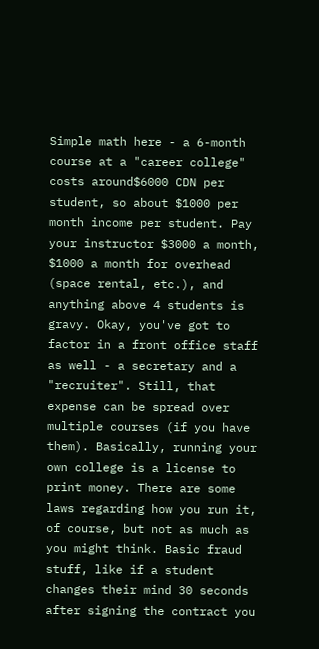Simple math here - a 6-month course at a "career college" costs around$6000 CDN per student, so about $1000 per month income per student. Pay your instructor $3000 a month, $1000 a month for overhead (space rental, etc.), and anything above 4 students is gravy. Okay, you've got to factor in a front office staff as well - a secretary and a "recruiter". Still, that expense can be spread over multiple courses (if you have them). Basically, running your own college is a license to print money. There are some laws regarding how you run it, of course, but not as much as you might think. Basic fraud stuff, like if a student changes their mind 30 seconds after signing the contract you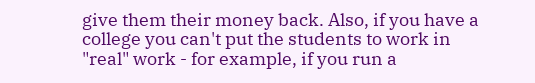give them their money back. Also, if you have a college you can't put the students to work in "real" work - for example, if you run a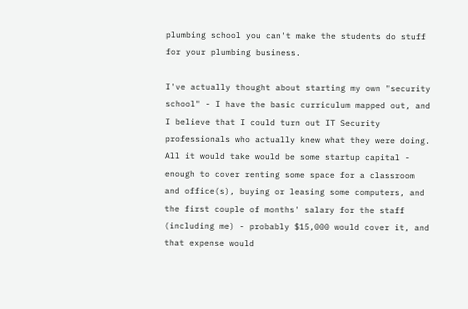plumbing school you can't make the students do stuff for your plumbing business.

I've actually thought about starting my own "security school" - I have the basic curriculum mapped out, and I believe that I could turn out IT Security professionals who actually knew what they were doing. All it would take would be some startup capital - enough to cover renting some space for a classroom and office(s), buying or leasing some computers, and the first couple of months' salary for the staff (including me) - probably $15,000 would cover it, and that expense would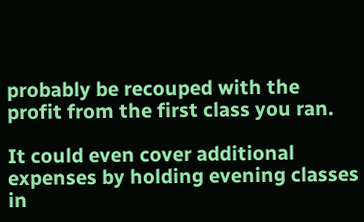probably be recouped with the profit from the first class you ran.

It could even cover additional expenses by holding evening classes in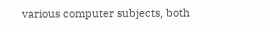various computer subjects, both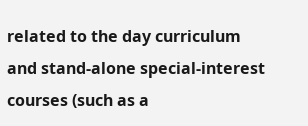related to the day curriculum and stand-alone special-interest courses (such as a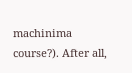machinima course?). After all,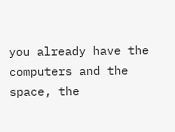you already have the computers and the space, the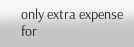only extra expense for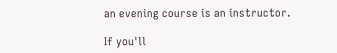an evening course is an instructor.

If you'll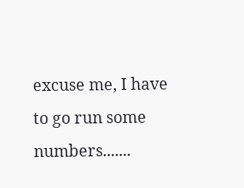excuse me, I have to go run some numbers.......